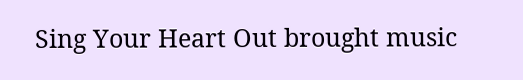Sing Your Heart Out brought music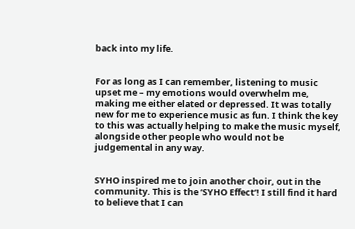back into my life.


For as long as I can remember, listening to music upset me – my emotions would overwhelm me, making me either elated or depressed. It was totally new for me to experience music as fun. I think the key to this was actually helping to make the music myself, alongside other people who would not be judgemental in any way.


SYHO inspired me to join another choir, out in the community. This is the ‘SYHO Effect’! I still find it hard to believe that I can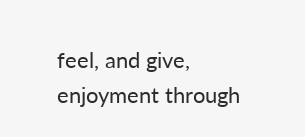feel, and give, enjoyment through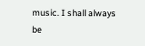music. I shall always be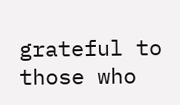grateful to those who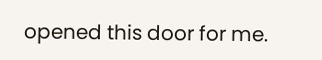opened this door for me.